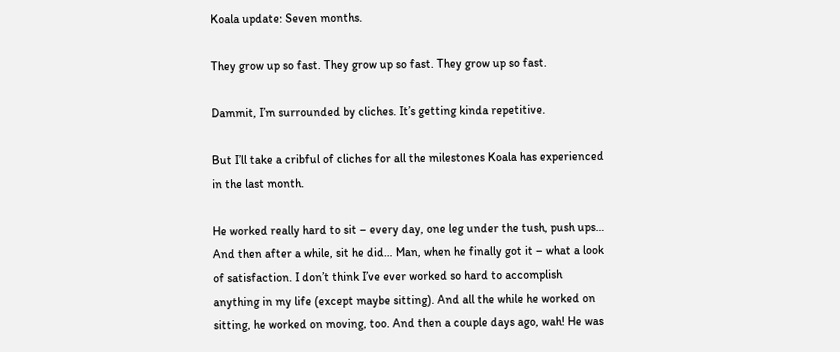Koala update: Seven months.

They grow up so fast. They grow up so fast. They grow up so fast.

Dammit, I’m surrounded by cliches. It’s getting kinda repetitive.

But I’ll take a cribful of cliches for all the milestones Koala has experienced in the last month.

He worked really hard to sit – every day, one leg under the tush, push ups… And then after a while, sit he did… Man, when he finally got it – what a look of satisfaction. I don’t think I’ve ever worked so hard to accomplish anything in my life (except maybe sitting). And all the while he worked on sitting, he worked on moving, too. And then a couple days ago, wah! He was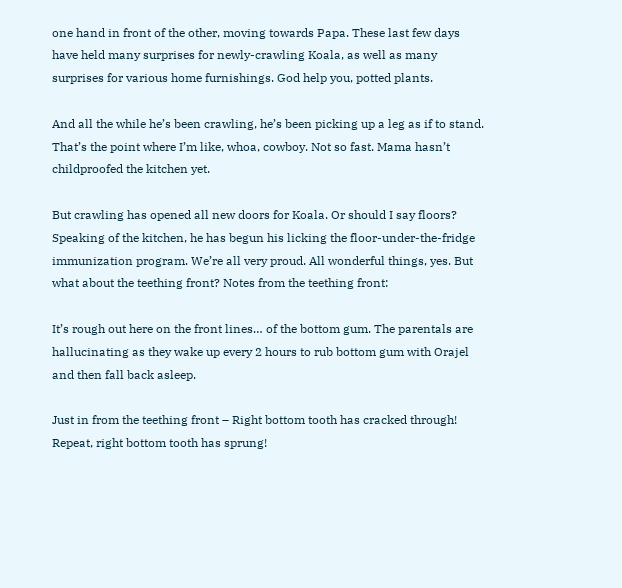one hand in front of the other, moving towards Papa. These last few days have held many surprises for newly-crawling Koala, as well as many surprises for various home furnishings. God help you, potted plants.

And all the while he’s been crawling, he’s been picking up a leg as if to stand. That’s the point where I’m like, whoa, cowboy. Not so fast. Mama hasn’t childproofed the kitchen yet.

But crawling has opened all new doors for Koala. Or should I say floors? Speaking of the kitchen, he has begun his licking the floor-under-the-fridge immunization program. We’re all very proud. All wonderful things, yes. But what about the teething front? Notes from the teething front:

It’s rough out here on the front lines… of the bottom gum. The parentals are hallucinating as they wake up every 2 hours to rub bottom gum with Orajel and then fall back asleep.

Just in from the teething front – Right bottom tooth has cracked through! Repeat, right bottom tooth has sprung!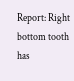Report: Right bottom tooth has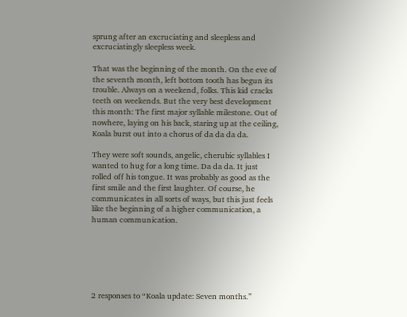sprung after an excruciating and sleepless and excruciatingly sleepless week.

That was the beginning of the month. On the eve of the seventh month, left bottom tooth has begun its trouble. Always on a weekend, folks. This kid cracks teeth on weekends. But the very best development this month: The first major syllable milestone. Out of nowhere, laying on his back, staring up at the ceiling, Koala burst out into a chorus of da da da da.

They were soft sounds, angelic, cherubic syllables I wanted to hug for a long time. Da da da. It just rolled off his tongue. It was probably as good as the first smile and the first laughter. Of course, he communicates in all sorts of ways, but this just feels like the beginning of a higher communication, a human communication.






2 responses to “Koala update: Seven months.”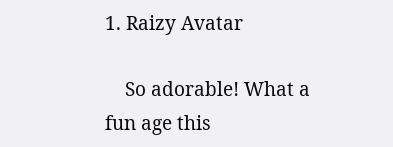1. Raizy Avatar

    So adorable! What a fun age this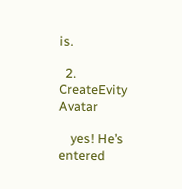is.

  2. CreateEvity Avatar

    yes! He’s entered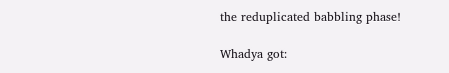the reduplicated babbling phase!

Whadya got: